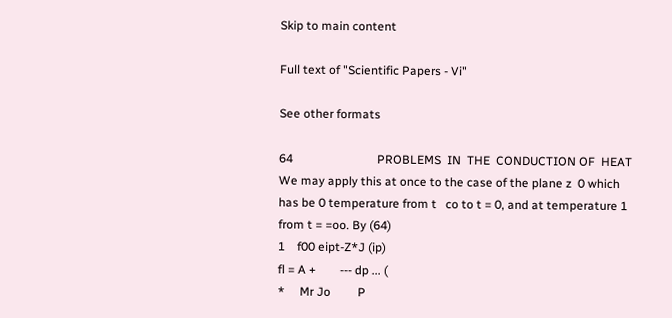Skip to main content

Full text of "Scientific Papers - Vi"

See other formats

64                            PROBLEMS  IN  THE  CONDUCTION OF  HEAT
We may apply this at once to the case of the plane z  0 which has be 0 temperature from t   co to t = 0, and at temperature 1 from t = =oo. By (64)
1    f00 eipt-Z*J (ip)
fl = A +        --- dp ... (
*     Mr Jo         P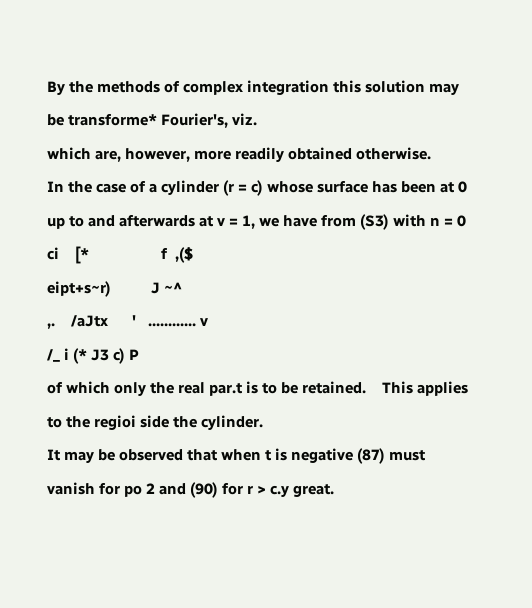By the methods of complex integration this solution may be transforme* Fourier's, viz.
which are, however, more readily obtained otherwise.
In the case of a cylinder (r = c) whose surface has been at 0 up to and afterwards at v = 1, we have from (S3) with n = 0
ci    [*                  f  ,($
eipt+s~r)          J ~^
,.    /aJtx      '   ............ v
/_ i (* J3 c) P
of which only the real par.t is to be retained.    This applies to the regioi side the cylinder.
It may be observed that when t is negative (87) must vanish for po 2 and (90) for r > c.y great.